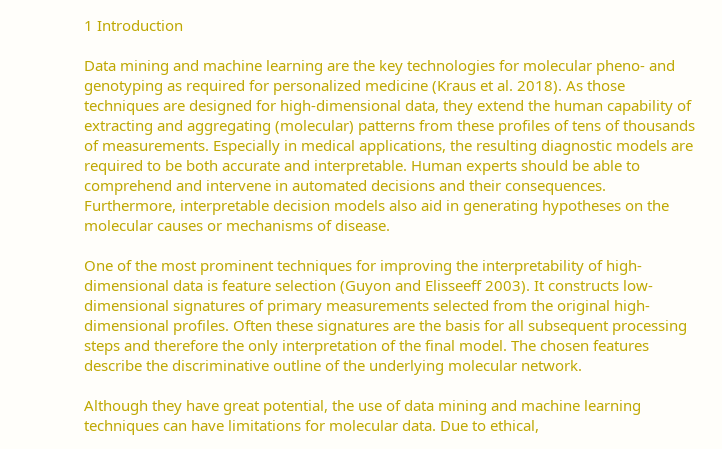1 Introduction

Data mining and machine learning are the key technologies for molecular pheno- and genotyping as required for personalized medicine (Kraus et al. 2018). As those techniques are designed for high-dimensional data, they extend the human capability of extracting and aggregating (molecular) patterns from these profiles of tens of thousands of measurements. Especially in medical applications, the resulting diagnostic models are required to be both accurate and interpretable. Human experts should be able to comprehend and intervene in automated decisions and their consequences. Furthermore, interpretable decision models also aid in generating hypotheses on the molecular causes or mechanisms of disease.

One of the most prominent techniques for improving the interpretability of high-dimensional data is feature selection (Guyon and Elisseeff 2003). It constructs low-dimensional signatures of primary measurements selected from the original high-dimensional profiles. Often these signatures are the basis for all subsequent processing steps and therefore the only interpretation of the final model. The chosen features describe the discriminative outline of the underlying molecular network.

Although they have great potential, the use of data mining and machine learning techniques can have limitations for molecular data. Due to ethical,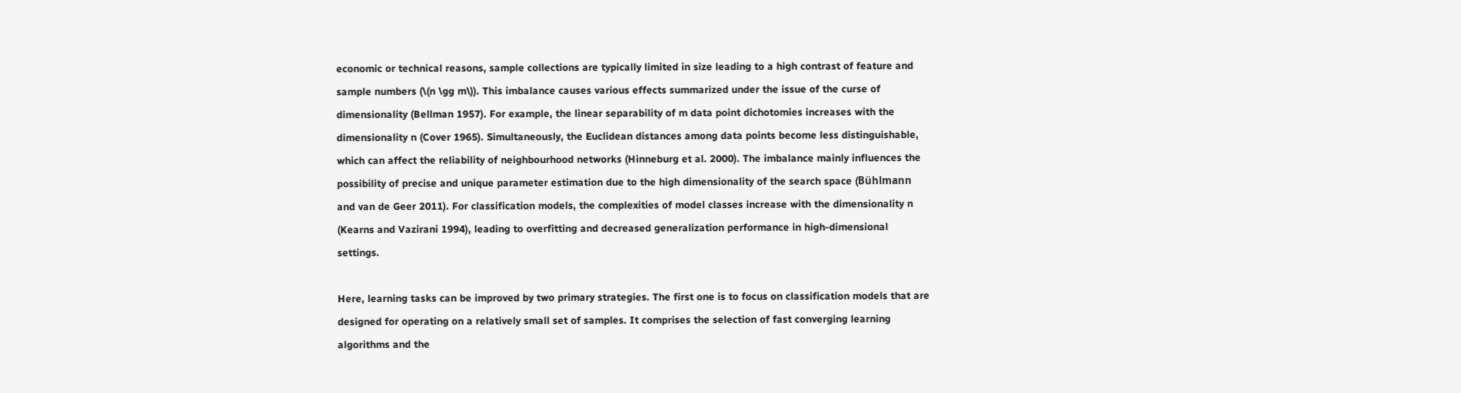economic or technical reasons, sample collections are typically limited in size leading to a high contrast of feature and sample numbers (\(n \gg m\)). This imbalance causes various effects summarized under the issue of the curse of dimensionality (Bellman 1957). For example, the linear separability of m data point dichotomies increases with the dimensionality n (Cover 1965). Simultaneously, the Euclidean distances among data points become less distinguishable, which can affect the reliability of neighbourhood networks (Hinneburg et al. 2000). The imbalance mainly influences the possibility of precise and unique parameter estimation due to the high dimensionality of the search space (Bühlmann and van de Geer 2011). For classification models, the complexities of model classes increase with the dimensionality n (Kearns and Vazirani 1994), leading to overfitting and decreased generalization performance in high-dimensional settings.

Here, learning tasks can be improved by two primary strategies. The first one is to focus on classification models that are designed for operating on a relatively small set of samples. It comprises the selection of fast converging learning algorithms and the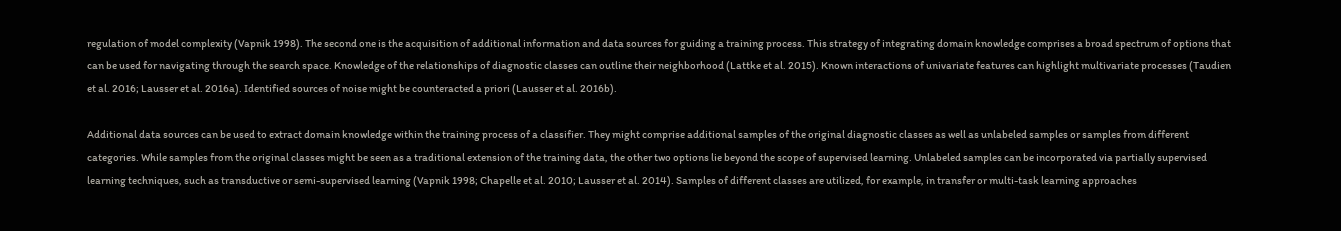regulation of model complexity (Vapnik 1998). The second one is the acquisition of additional information and data sources for guiding a training process. This strategy of integrating domain knowledge comprises a broad spectrum of options that can be used for navigating through the search space. Knowledge of the relationships of diagnostic classes can outline their neighborhood (Lattke et al. 2015). Known interactions of univariate features can highlight multivariate processes (Taudien et al. 2016; Lausser et al. 2016a). Identified sources of noise might be counteracted a priori (Lausser et al. 2016b).

Additional data sources can be used to extract domain knowledge within the training process of a classifier. They might comprise additional samples of the original diagnostic classes as well as unlabeled samples or samples from different categories. While samples from the original classes might be seen as a traditional extension of the training data, the other two options lie beyond the scope of supervised learning. Unlabeled samples can be incorporated via partially supervised learning techniques, such as transductive or semi-supervised learning (Vapnik 1998; Chapelle et al. 2010; Lausser et al. 2014). Samples of different classes are utilized, for example, in transfer or multi-task learning approaches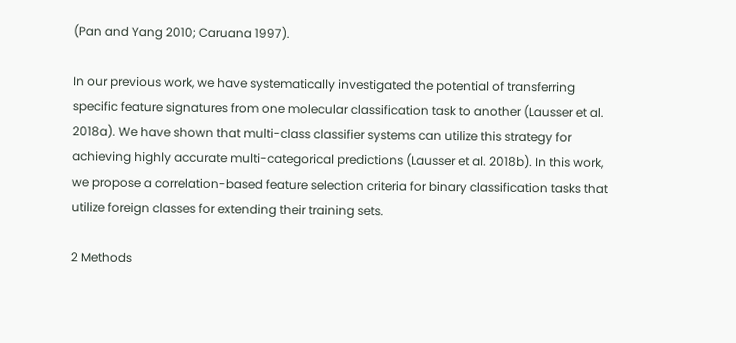(Pan and Yang 2010; Caruana 1997).

In our previous work, we have systematically investigated the potential of transferring specific feature signatures from one molecular classification task to another (Lausser et al. 2018a). We have shown that multi-class classifier systems can utilize this strategy for achieving highly accurate multi-categorical predictions (Lausser et al. 2018b). In this work, we propose a correlation-based feature selection criteria for binary classification tasks that utilize foreign classes for extending their training sets.

2 Methods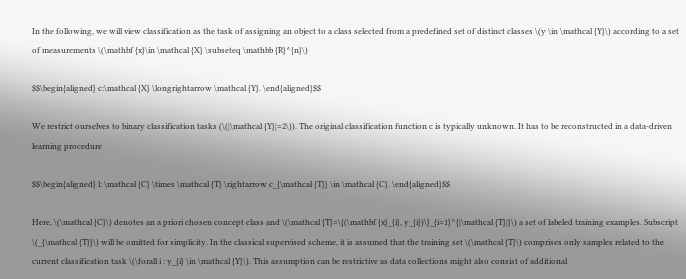In the following, we will view classification as the task of assigning an object to a class selected from a predefined set of distinct classes \(y \in \mathcal {Y}\) according to a set of measurements \(\mathbf {x}\in \mathcal {X} \subseteq \mathbb {R}^{n}\)

$$\begin{aligned} c:\mathcal {X} \longrightarrow \mathcal {Y}. \end{aligned}$$

We restrict ourselves to binary classification tasks (\(|\mathcal {Y}|=2\)). The original classification function c is typically unknown. It has to be reconstructed in a data-driven learning procedure

$$\begin{aligned} l: \mathcal {C} \times \mathcal {T} \rightarrow c_{\mathcal {T}} \in \mathcal {C}. \end{aligned}$$

Here, \(\mathcal {C}\) denotes an a priori chosen concept class and \(\mathcal {T}=\{(\mathbf {x}_{i}, y_{i})\}_{i=1}^{|\mathcal {T}|}\) a set of labeled training examples. Subscript \(_{\mathcal {T}}\) will be omitted for simplicity. In the classical supervised scheme, it is assumed that the training set \(\mathcal {T}\) comprises only samples related to the current classification task \(\forall i : y_{i} \in \mathcal {Y}\). This assumption can be restrictive as data collections might also consist of additional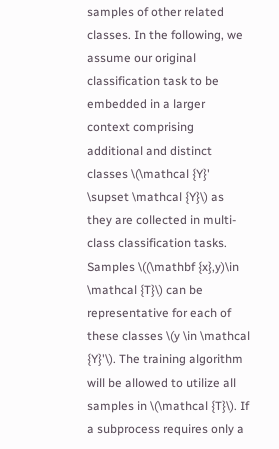samples of other related classes. In the following, we assume our original classification task to be embedded in a larger context comprising additional and distinct classes \(\mathcal {Y}' \supset \mathcal {Y}\) as they are collected in multi-class classification tasks. Samples \((\mathbf {x},y)\in \mathcal {T}\) can be representative for each of these classes \(y \in \mathcal {Y}'\). The training algorithm will be allowed to utilize all samples in \(\mathcal {T}\). If a subprocess requires only a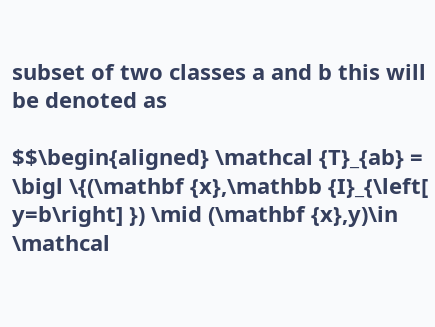subset of two classes a and b this will be denoted as

$$\begin{aligned} \mathcal {T}_{ab} = \bigl \{(\mathbf {x},\mathbb {I}_{\left[ y=b\right] }) \mid (\mathbf {x},y)\in \mathcal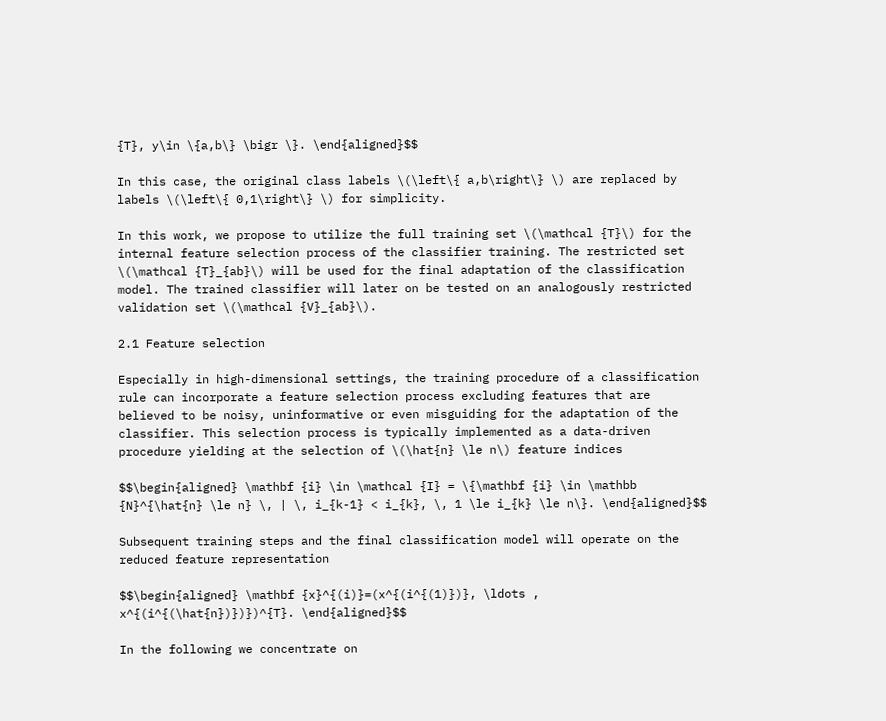{T}, y\in \{a,b\} \bigr \}. \end{aligned}$$

In this case, the original class labels \(\left\{ a,b\right\} \) are replaced by labels \(\left\{ 0,1\right\} \) for simplicity.

In this work, we propose to utilize the full training set \(\mathcal {T}\) for the internal feature selection process of the classifier training. The restricted set \(\mathcal {T}_{ab}\) will be used for the final adaptation of the classification model. The trained classifier will later on be tested on an analogously restricted validation set \(\mathcal {V}_{ab}\).

2.1 Feature selection

Especially in high-dimensional settings, the training procedure of a classification rule can incorporate a feature selection process excluding features that are believed to be noisy, uninformative or even misguiding for the adaptation of the classifier. This selection process is typically implemented as a data-driven procedure yielding at the selection of \(\hat{n} \le n\) feature indices

$$\begin{aligned} \mathbf {i} \in \mathcal {I} = \{\mathbf {i} \in \mathbb {N}^{\hat{n} \le n} \, | \, i_{k-1} < i_{k}, \, 1 \le i_{k} \le n\}. \end{aligned}$$

Subsequent training steps and the final classification model will operate on the reduced feature representation

$$\begin{aligned} \mathbf {x}^{(i)}=(x^{(i^{(1)})}, \ldots , x^{(i^{(\hat{n})})})^{T}. \end{aligned}$$

In the following we concentrate on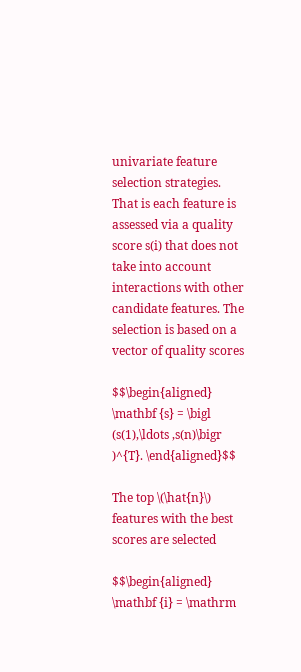univariate feature selection strategies. That is each feature is assessed via a quality score s(i) that does not take into account interactions with other candidate features. The selection is based on a vector of quality scores

$$\begin{aligned} \mathbf {s} = \bigl (s(1),\ldots ,s(n)\bigr )^{T}. \end{aligned}$$

The top \(\hat{n}\) features with the best scores are selected

$$\begin{aligned} \mathbf {i} = \mathrm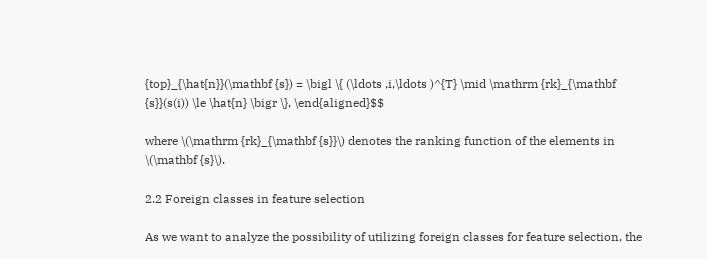{top}_{\hat{n}}(\mathbf {s}) = \bigl \{ (\ldots ,i,\ldots )^{T} \mid \mathrm {rk}_{\mathbf {s}}(s(i)) \le \hat{n} \bigr \}, \end{aligned}$$

where \(\mathrm {rk}_{\mathbf {s}}\) denotes the ranking function of the elements in \(\mathbf {s}\).

2.2 Foreign classes in feature selection

As we want to analyze the possibility of utilizing foreign classes for feature selection, the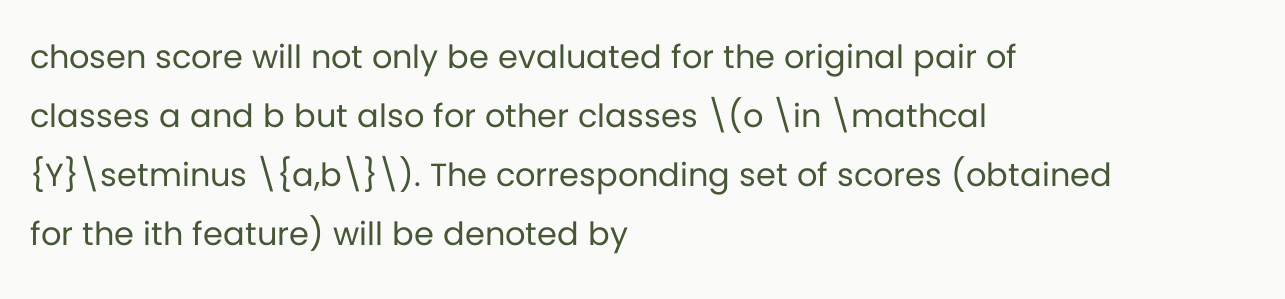chosen score will not only be evaluated for the original pair of classes a and b but also for other classes \(o \in \mathcal {Y}\setminus \{a,b\}\). The corresponding set of scores (obtained for the ith feature) will be denoted by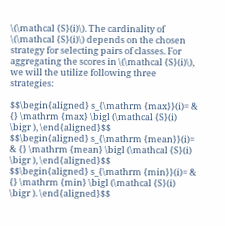\(\mathcal {S}(i)\). The cardinality of \(\mathcal {S}(i)\) depends on the chosen strategy for selecting pairs of classes. For aggregating the scores in \(\mathcal {S}(i)\), we will the utilize following three strategies:

$$\begin{aligned} s_{\mathrm {max}}(i)= & {} \mathrm {max} \bigl (\mathcal {S}(i) \bigr ), \end{aligned}$$
$$\begin{aligned} s_{\mathrm {mean}}(i)= & {} \mathrm {mean} \bigl (\mathcal {S}(i) \bigr ), \end{aligned}$$
$$\begin{aligned} s_{\mathrm {min}}(i)= & {} \mathrm {min} \bigl (\mathcal {S}(i) \bigr ). \end{aligned}$$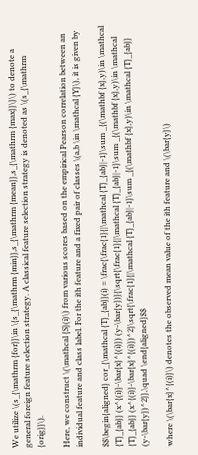We utilize \(s_{\mathrm {for}}\in \{s_{\mathrm {min}},s_{\mathrm {mean}},s_{\mathrm {max}}\}\) to denote a general foreign feature selection strategy. A classical feature selection strategy is denoted as \(s_{\mathrm {orig}}\).

Here, we construct \(\mathcal {S}(i)\) from various scores based on the empirical Pearson correlation between an individual feature and class label. For the ith feature and a fixed pair of classes \(a,b \in \mathcal {Y}\), it is given by

$$\begin{aligned} cor_{\mathcal {T}_{ab}}(i) = \frac{\frac{1}{|\mathcal {T}_{ab}|-1}\sum _{(\mathbf {x},y)\in \mathcal {T}_{ab}} (x^{(i)}-\bar{x}^{(i)}) (y-\bar{y})}{\sqrt{\frac{1}{|\mathcal {T}_{ab}|-1}\sum _{(\mathbf {x},y)\in \mathcal {T}_{ab}} (x^{(i)}-\bar{x}^{(i)})^2}\sqrt{\frac{1}{|\mathcal {T}_{ab}|-1}\sum _{(\mathbf {x},y)\in \mathcal {T}_{ab}} (y-\bar{y})^2}},\quad \end{aligned}$$

where \(\bar{x}^{(i)}\) denotes the observed mean value of the ith feature and \(\bar{y}\)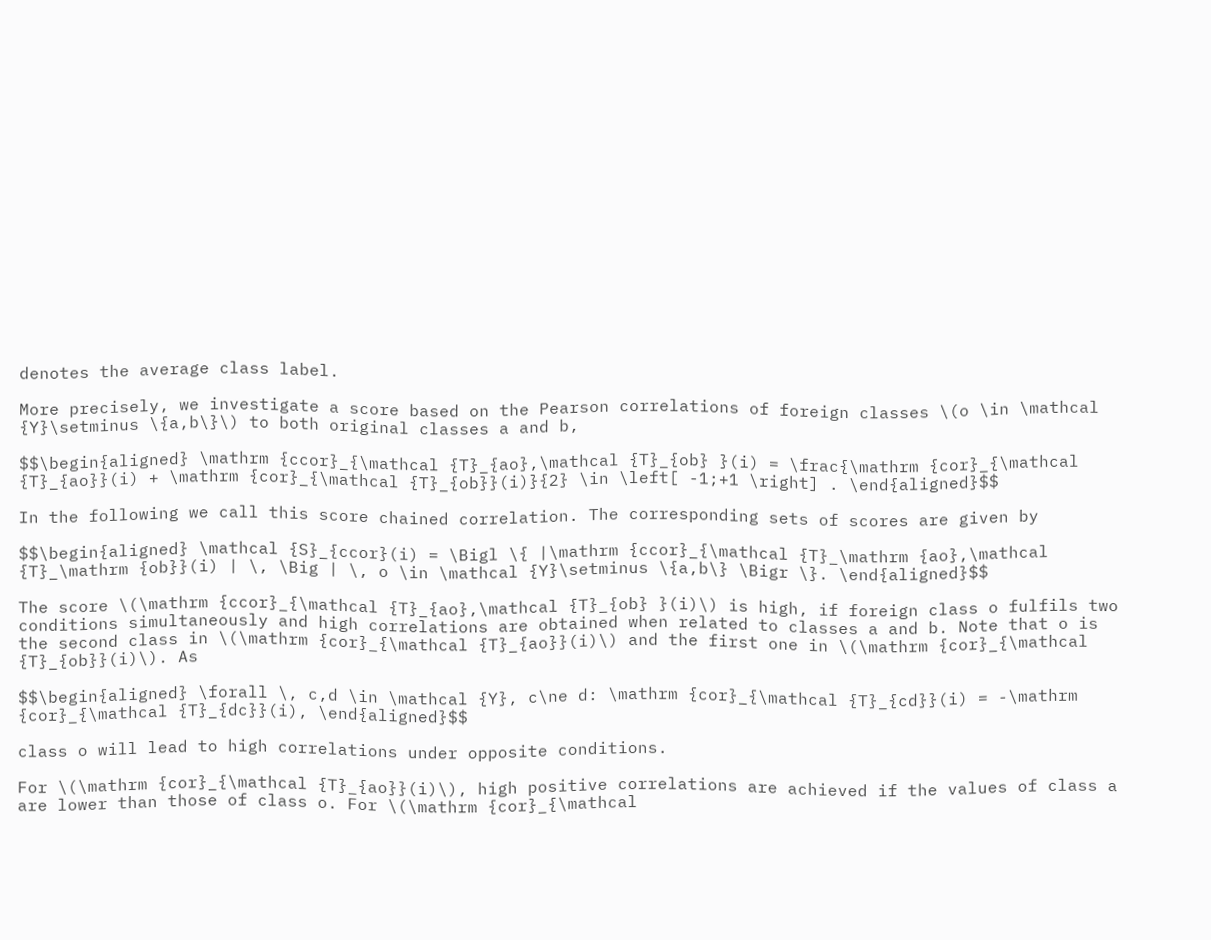denotes the average class label.

More precisely, we investigate a score based on the Pearson correlations of foreign classes \(o \in \mathcal {Y}\setminus \{a,b\}\) to both original classes a and b,

$$\begin{aligned} \mathrm {ccor}_{\mathcal {T}_{ao},\mathcal {T}_{ob} }(i) = \frac{\mathrm {cor}_{\mathcal {T}_{ao}}(i) + \mathrm {cor}_{\mathcal {T}_{ob}}(i)}{2} \in \left[ -1;+1 \right] . \end{aligned}$$

In the following we call this score chained correlation. The corresponding sets of scores are given by

$$\begin{aligned} \mathcal {S}_{ccor}(i) = \Bigl \{ |\mathrm {ccor}_{\mathcal {T}_\mathrm {ao},\mathcal {T}_\mathrm {ob}}(i) | \, \Big | \, o \in \mathcal {Y}\setminus \{a,b\} \Bigr \}. \end{aligned}$$

The score \(\mathrm {ccor}_{\mathcal {T}_{ao},\mathcal {T}_{ob} }(i)\) is high, if foreign class o fulfils two conditions simultaneously and high correlations are obtained when related to classes a and b. Note that o is the second class in \(\mathrm {cor}_{\mathcal {T}_{ao}}(i)\) and the first one in \(\mathrm {cor}_{\mathcal {T}_{ob}}(i)\). As

$$\begin{aligned} \forall \, c,d \in \mathcal {Y}, c\ne d: \mathrm {cor}_{\mathcal {T}_{cd}}(i) = -\mathrm {cor}_{\mathcal {T}_{dc}}(i), \end{aligned}$$

class o will lead to high correlations under opposite conditions.

For \(\mathrm {cor}_{\mathcal {T}_{ao}}(i)\), high positive correlations are achieved if the values of class a are lower than those of class o. For \(\mathrm {cor}_{\mathcal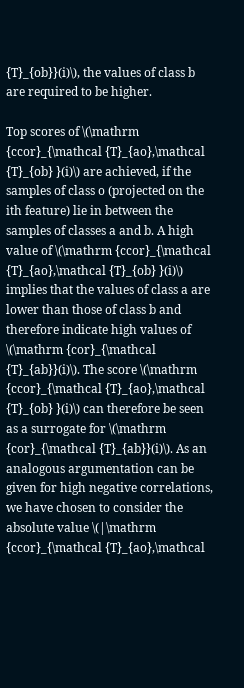{T}_{ob}}(i)\), the values of class b are required to be higher.

Top scores of \(\mathrm {ccor}_{\mathcal {T}_{ao},\mathcal {T}_{ob} }(i)\) are achieved, if the samples of class o (projected on the ith feature) lie in between the samples of classes a and b. A high value of \(\mathrm {ccor}_{\mathcal {T}_{ao},\mathcal {T}_{ob} }(i)\) implies that the values of class a are lower than those of class b and therefore indicate high values of \(\mathrm {cor}_{\mathcal {T}_{ab}}(i)\). The score \(\mathrm {ccor}_{\mathcal {T}_{ao},\mathcal {T}_{ob} }(i)\) can therefore be seen as a surrogate for \(\mathrm {cor}_{\mathcal {T}_{ab}}(i)\). As an analogous argumentation can be given for high negative correlations, we have chosen to consider the absolute value \(|\mathrm {ccor}_{\mathcal {T}_{ao},\mathcal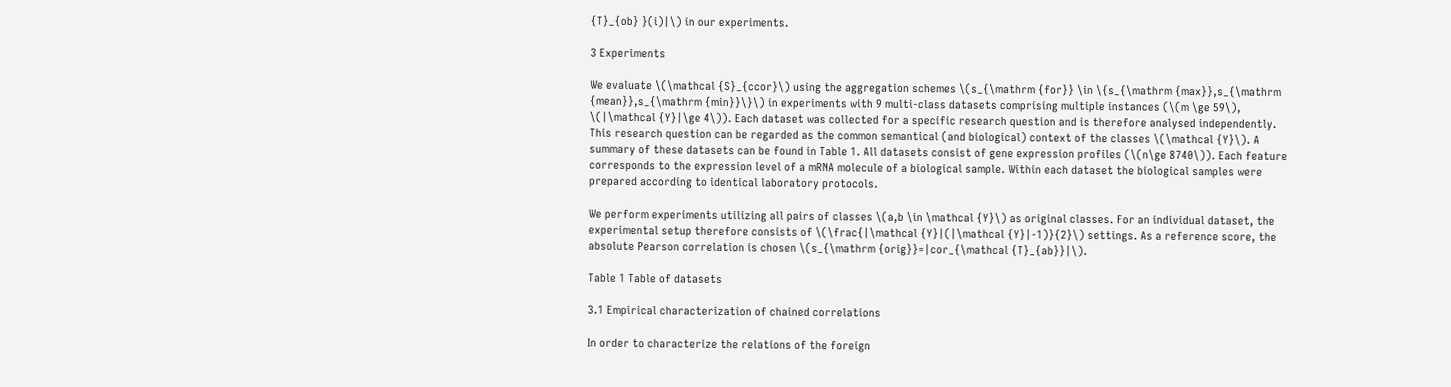{T}_{ob} }(i)|\) in our experiments.

3 Experiments

We evaluate \(\mathcal {S}_{ccor}\) using the aggregation schemes \(s_{\mathrm {for}} \in \{s_{\mathrm {max}},s_{\mathrm {mean}},s_{\mathrm {min}}\}\) in experiments with 9 multi-class datasets comprising multiple instances (\(m \ge 59\), \(|\mathcal {Y}|\ge 4\)). Each dataset was collected for a specific research question and is therefore analysed independently. This research question can be regarded as the common semantical (and biological) context of the classes \(\mathcal {Y}\). A summary of these datasets can be found in Table 1. All datasets consist of gene expression profiles (\(n\ge 8740\)). Each feature corresponds to the expression level of a mRNA molecule of a biological sample. Within each dataset the biological samples were prepared according to identical laboratory protocols.

We perform experiments utilizing all pairs of classes \(a,b \in \mathcal {Y}\) as original classes. For an individual dataset, the experimental setup therefore consists of \(\frac{|\mathcal {Y}|(|\mathcal {Y}|-1)}{2}\) settings. As a reference score, the absolute Pearson correlation is chosen \(s_{\mathrm {orig}}=|cor_{\mathcal {T}_{ab}}|\).

Table 1 Table of datasets

3.1 Empirical characterization of chained correlations

In order to characterize the relations of the foreign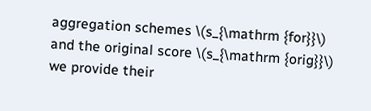aggregation schemes \(s_{\mathrm {for}}\) and the original score \(s_{\mathrm {orig}}\) we provide their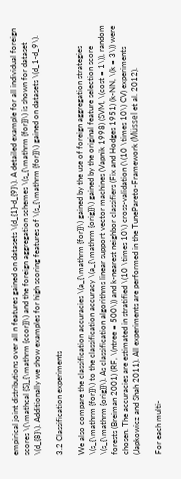empirical joint distributions over all n features gained on datasets \(d_{1}-d_{9}\). A detailed example for all individual foreign scores \(\mathcal {S}_{\mathrm {ccor}}\) and the foreign aggregation schemes \(s_{\mathrm {for}}\) is shown for dataset \(d_{8}\). Additionally we show examples for high scoring features of \(s_{\mathrm {for}}\) gained on datasets \(d_1-d_9\).

3.2 Classification experiments

We also compare the classification accuracies \(a_{\mathrm {for}}\) gained by the use of foreign aggregation strategies \(s_{\mathrm {for}}\) to the classification accuracy \(a_{\mathrm {orig}}\) gained by the original feature selection score \(s_{\mathrm {orig}}\). As classification algorithms linear support vector machines (Vapnik 1998) (SVM, \(cost = 1\)), random forests (Breiman 2001) (RF, \(ntree = 500\)) and k-nearest neighbor classifiers (Fix and Hodges 1951) (k-NN, \(k = 3\)) were chosen. The accuracies are estimated in stratified \(10 \times 10\) cross-validation (\(10 \times 10\) CV) experiments (Japkowicz and Shah 2011). All experiments are performed in the TunePareto-Framework (Müssel et al. 2012).

For each multi-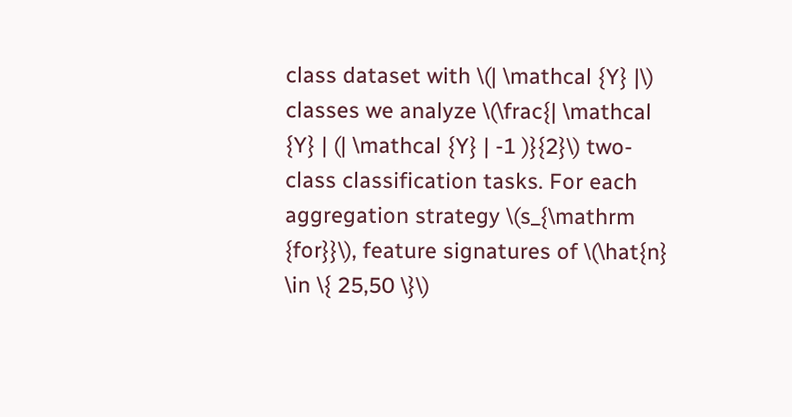class dataset with \(| \mathcal {Y} |\) classes we analyze \(\frac{| \mathcal {Y} | (| \mathcal {Y} | -1 )}{2}\) two-class classification tasks. For each aggregation strategy \(s_{\mathrm {for}}\), feature signatures of \(\hat{n} \in \{ 25,50 \}\)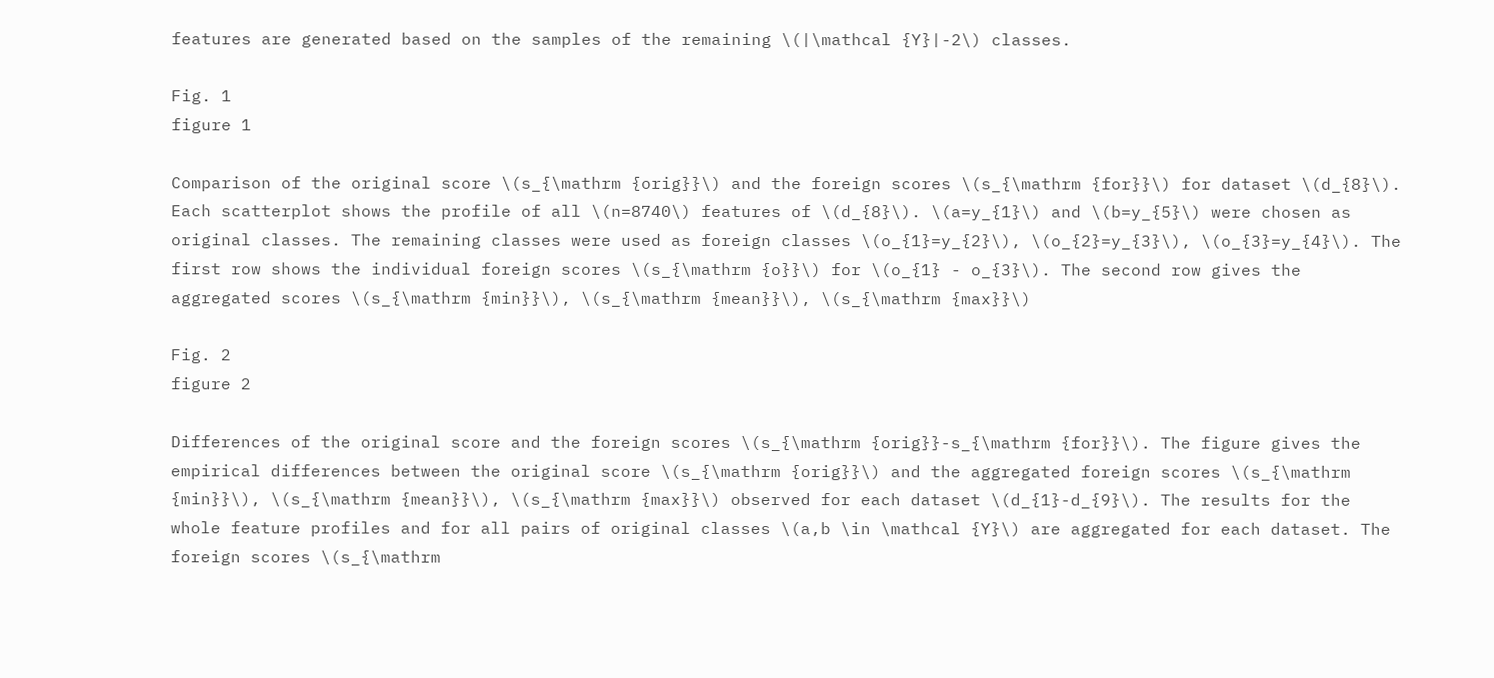features are generated based on the samples of the remaining \(|\mathcal {Y}|-2\) classes.

Fig. 1
figure 1

Comparison of the original score \(s_{\mathrm {orig}}\) and the foreign scores \(s_{\mathrm {for}}\) for dataset \(d_{8}\). Each scatterplot shows the profile of all \(n=8740\) features of \(d_{8}\). \(a=y_{1}\) and \(b=y_{5}\) were chosen as original classes. The remaining classes were used as foreign classes \(o_{1}=y_{2}\), \(o_{2}=y_{3}\), \(o_{3}=y_{4}\). The first row shows the individual foreign scores \(s_{\mathrm {o}}\) for \(o_{1} - o_{3}\). The second row gives the aggregated scores \(s_{\mathrm {min}}\), \(s_{\mathrm {mean}}\), \(s_{\mathrm {max}}\)

Fig. 2
figure 2

Differences of the original score and the foreign scores \(s_{\mathrm {orig}}-s_{\mathrm {for}}\). The figure gives the empirical differences between the original score \(s_{\mathrm {orig}}\) and the aggregated foreign scores \(s_{\mathrm {min}}\), \(s_{\mathrm {mean}}\), \(s_{\mathrm {max}}\) observed for each dataset \(d_{1}-d_{9}\). The results for the whole feature profiles and for all pairs of original classes \(a,b \in \mathcal {Y}\) are aggregated for each dataset. The foreign scores \(s_{\mathrm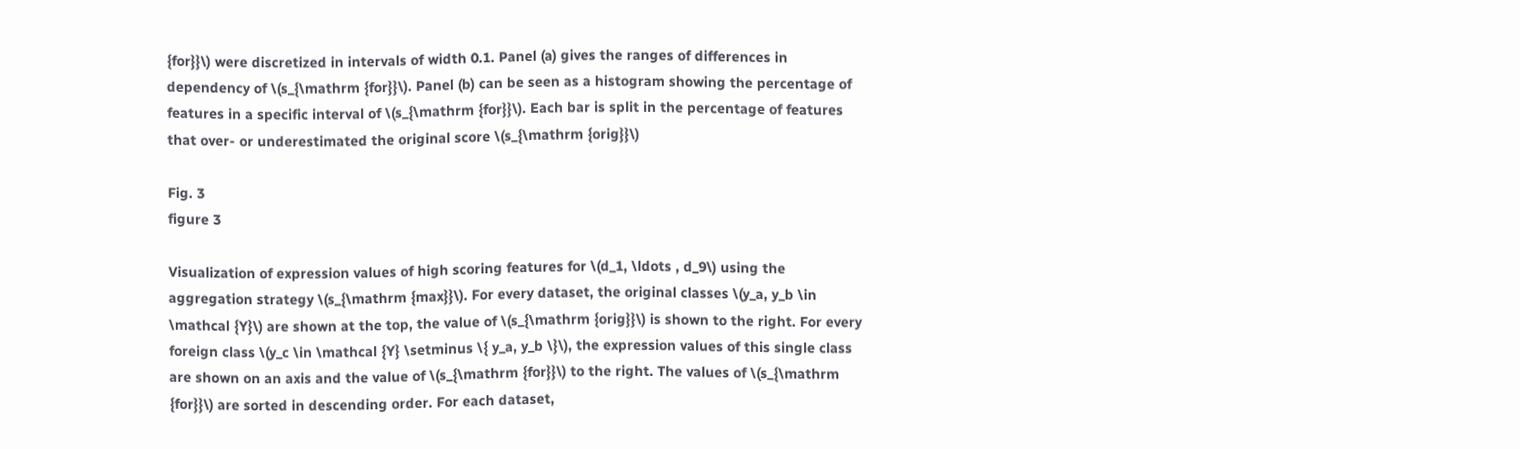{for}}\) were discretized in intervals of width 0.1. Panel (a) gives the ranges of differences in dependency of \(s_{\mathrm {for}}\). Panel (b) can be seen as a histogram showing the percentage of features in a specific interval of \(s_{\mathrm {for}}\). Each bar is split in the percentage of features that over- or underestimated the original score \(s_{\mathrm {orig}}\)

Fig. 3
figure 3

Visualization of expression values of high scoring features for \(d_1, \ldots , d_9\) using the aggregation strategy \(s_{\mathrm {max}}\). For every dataset, the original classes \(y_a, y_b \in \mathcal {Y}\) are shown at the top, the value of \(s_{\mathrm {orig}}\) is shown to the right. For every foreign class \(y_c \in \mathcal {Y} \setminus \{ y_a, y_b \}\), the expression values of this single class are shown on an axis and the value of \(s_{\mathrm {for}}\) to the right. The values of \(s_{\mathrm {for}}\) are sorted in descending order. For each dataset,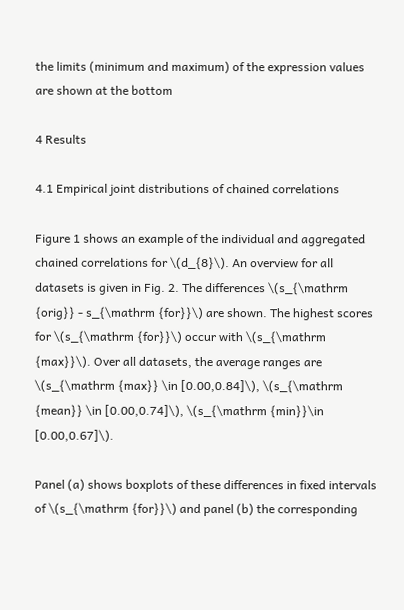the limits (minimum and maximum) of the expression values are shown at the bottom

4 Results

4.1 Empirical joint distributions of chained correlations

Figure 1 shows an example of the individual and aggregated chained correlations for \(d_{8}\). An overview for all datasets is given in Fig. 2. The differences \(s_{\mathrm {orig}} - s_{\mathrm {for}}\) are shown. The highest scores for \(s_{\mathrm {for}}\) occur with \(s_{\mathrm {max}}\). Over all datasets, the average ranges are \(s_{\mathrm {max}} \in [0.00,0.84]\), \(s_{\mathrm {mean}} \in [0.00,0.74]\), \(s_{\mathrm {min}}\in [0.00,0.67]\).

Panel (a) shows boxplots of these differences in fixed intervals of \(s_{\mathrm {for}}\) and panel (b) the corresponding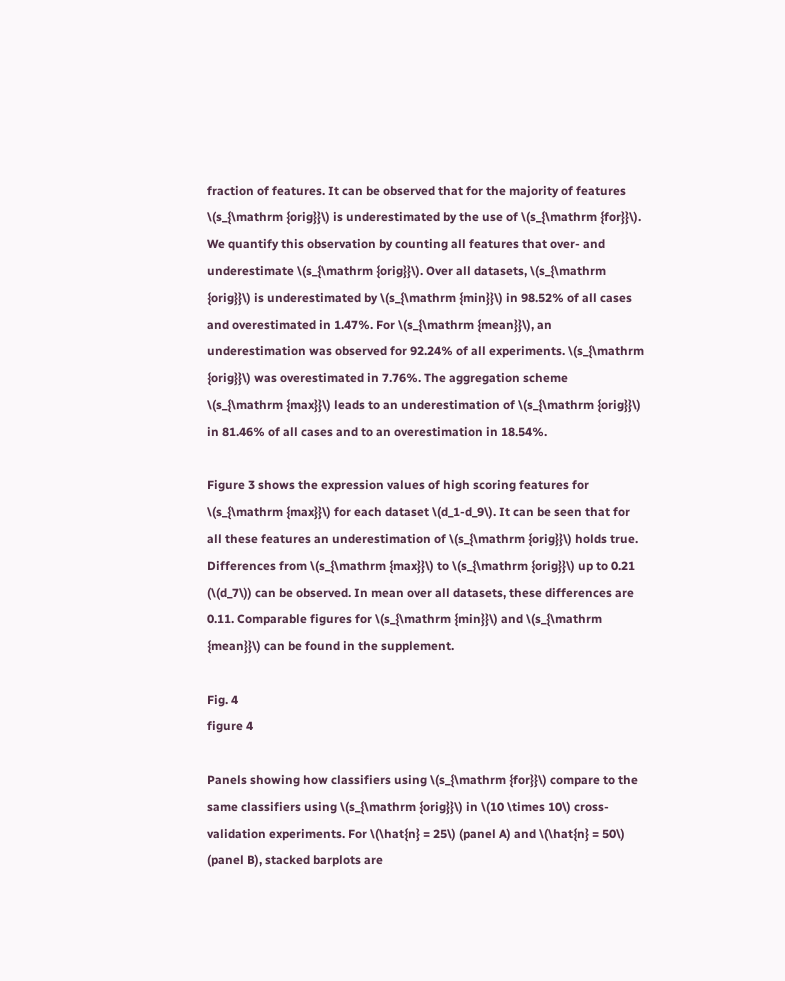fraction of features. It can be observed that for the majority of features \(s_{\mathrm {orig}}\) is underestimated by the use of \(s_{\mathrm {for}}\). We quantify this observation by counting all features that over- and underestimate \(s_{\mathrm {orig}}\). Over all datasets, \(s_{\mathrm {orig}}\) is underestimated by \(s_{\mathrm {min}}\) in 98.52% of all cases and overestimated in 1.47%. For \(s_{\mathrm {mean}}\), an underestimation was observed for 92.24% of all experiments. \(s_{\mathrm {orig}}\) was overestimated in 7.76%. The aggregation scheme \(s_{\mathrm {max}}\) leads to an underestimation of \(s_{\mathrm {orig}}\) in 81.46% of all cases and to an overestimation in 18.54%.

Figure 3 shows the expression values of high scoring features for \(s_{\mathrm {max}}\) for each dataset \(d_1-d_9\). It can be seen that for all these features an underestimation of \(s_{\mathrm {orig}}\) holds true. Differences from \(s_{\mathrm {max}}\) to \(s_{\mathrm {orig}}\) up to 0.21 (\(d_7\)) can be observed. In mean over all datasets, these differences are 0.11. Comparable figures for \(s_{\mathrm {min}}\) and \(s_{\mathrm {mean}}\) can be found in the supplement.

Fig. 4
figure 4

Panels showing how classifiers using \(s_{\mathrm {for}}\) compare to the same classifiers using \(s_{\mathrm {orig}}\) in \(10 \times 10\) cross-validation experiments. For \(\hat{n} = 25\) (panel A) and \(\hat{n} = 50\) (panel B), stacked barplots are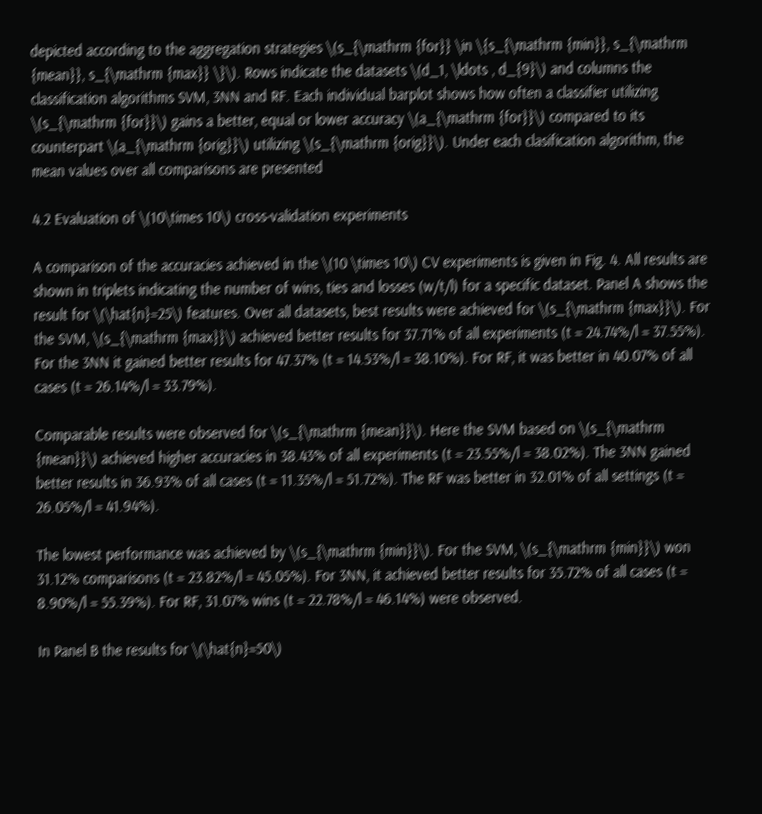depicted according to the aggregation strategies \(s_{\mathrm {for}} \in \{s_{\mathrm {min}}, s_{\mathrm {mean}}, s_{\mathrm {max}} \}\). Rows indicate the datasets \(d_1, \ldots , d_{9}\) and columns the classification algorithms SVM, 3NN and RF. Each individual barplot shows how often a classifier utilizing \(s_{\mathrm {for}}\) gains a better, equal or lower accuracy \(a_{\mathrm {for}}\) compared to its counterpart \(a_{\mathrm {orig}}\) utilizing \(s_{\mathrm {orig}}\). Under each clasification algorithm, the mean values over all comparisons are presented

4.2 Evaluation of \(10\times 10\) cross-validation experiments

A comparison of the accuracies achieved in the \(10 \times 10\) CV experiments is given in Fig. 4. All results are shown in triplets indicating the number of wins, ties and losses (w/t/l) for a specific dataset. Panel A shows the result for \(\hat{n}=25\) features. Over all datasets, best results were achieved for \(s_{\mathrm {max}}\). For the SVM, \(s_{\mathrm {max}}\) achieved better results for 37.71% of all experiments (t = 24.74%/l = 37.55%). For the 3NN it gained better results for 47.37% (t = 14.53%/l = 38.10%). For RF, it was better in 40.07% of all cases (t = 26.14%/l = 33.79%).

Comparable results were observed for \(s_{\mathrm {mean}}\). Here the SVM based on \(s_{\mathrm {mean}}\) achieved higher accuracies in 38.43% of all experiments (t = 23.55%/l = 38.02%). The 3NN gained better results in 36.93% of all cases (t = 11.35%/l = 51.72%). The RF was better in 32.01% of all settings (t = 26.05%/l = 41.94%).

The lowest performance was achieved by \(s_{\mathrm {min}}\). For the SVM, \(s_{\mathrm {min}}\) won 31.12% comparisons (t = 23.82%/l = 45.05%). For 3NN, it achieved better results for 35.72% of all cases (t = 8.90%/l = 55.39%). For RF, 31.07% wins (t = 22.78%/l = 46.14%) were observed.

In Panel B the results for \(\hat{n}=50\)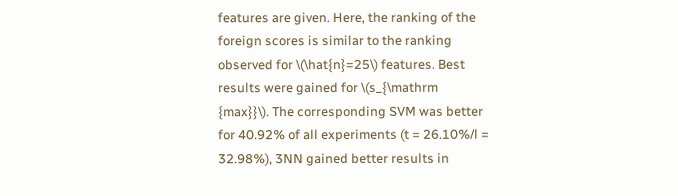features are given. Here, the ranking of the foreign scores is similar to the ranking observed for \(\hat{n}=25\) features. Best results were gained for \(s_{\mathrm {max}}\). The corresponding SVM was better for 40.92% of all experiments (t = 26.10%/l = 32.98%), 3NN gained better results in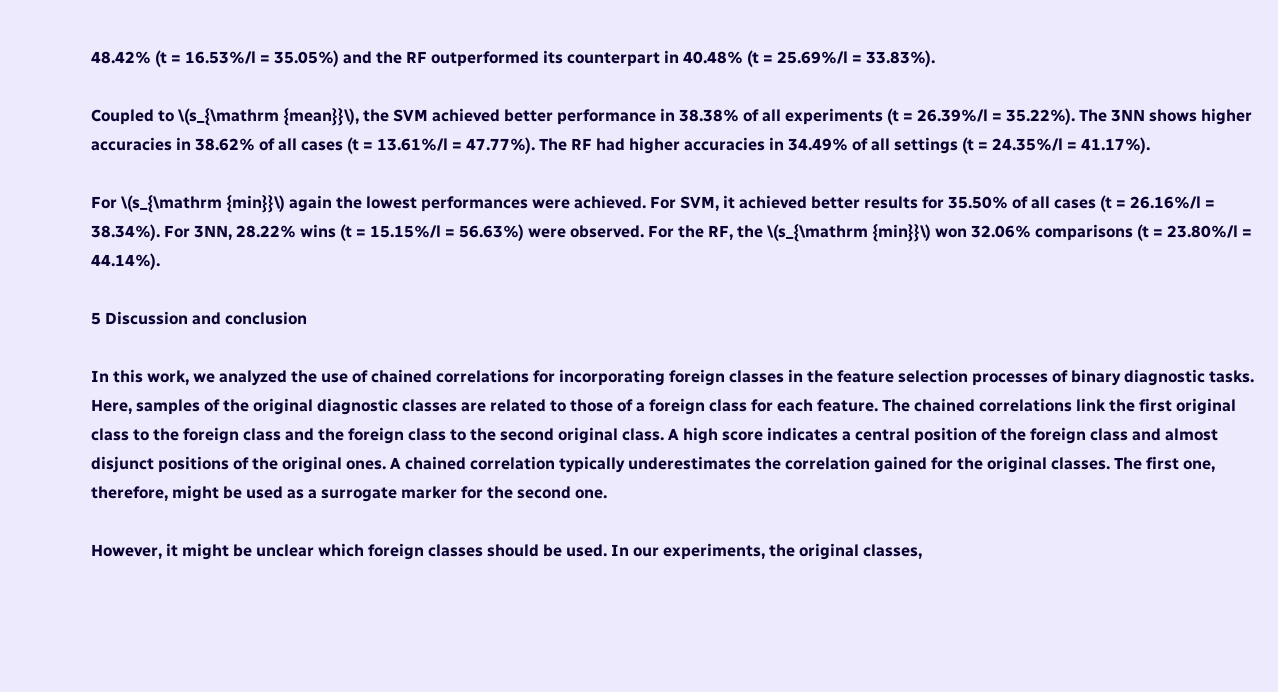48.42% (t = 16.53%/l = 35.05%) and the RF outperformed its counterpart in 40.48% (t = 25.69%/l = 33.83%).

Coupled to \(s_{\mathrm {mean}}\), the SVM achieved better performance in 38.38% of all experiments (t = 26.39%/l = 35.22%). The 3NN shows higher accuracies in 38.62% of all cases (t = 13.61%/l = 47.77%). The RF had higher accuracies in 34.49% of all settings (t = 24.35%/l = 41.17%).

For \(s_{\mathrm {min}}\) again the lowest performances were achieved. For SVM, it achieved better results for 35.50% of all cases (t = 26.16%/l = 38.34%). For 3NN, 28.22% wins (t = 15.15%/l = 56.63%) were observed. For the RF, the \(s_{\mathrm {min}}\) won 32.06% comparisons (t = 23.80%/l = 44.14%).

5 Discussion and conclusion

In this work, we analyzed the use of chained correlations for incorporating foreign classes in the feature selection processes of binary diagnostic tasks. Here, samples of the original diagnostic classes are related to those of a foreign class for each feature. The chained correlations link the first original class to the foreign class and the foreign class to the second original class. A high score indicates a central position of the foreign class and almost disjunct positions of the original ones. A chained correlation typically underestimates the correlation gained for the original classes. The first one, therefore, might be used as a surrogate marker for the second one.

However, it might be unclear which foreign classes should be used. In our experiments, the original classes,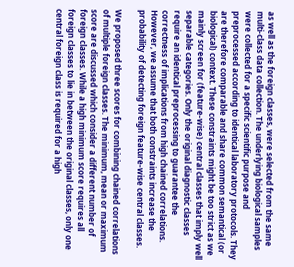as well as the foreign classes, were selected from the same multi-class data collection. The underlying biological samples were collected for a specific scientific purpose and preprocessed according to identical laboratory protocols. They are therefore comparable and share common semantical (or biological) context. These constraints might be too strict as we mainly screen for (feature-wise) central classes that imply well separable categories. Only the original diagnostic classes require an identical preprocessing to guarantee the correctness of implications from high chained correlations. However, we assume that both constraints increase the probability of detecting foreign feature-wise central classes.

We proposed three scores for combining chained correlations of multiple foreign classes. The minimum, mean or maximum score are discussed which consider a different number of foreign classes. While a high minimum score requires all foreign classes to lie in between the original classes, only one central foreign class is required for a high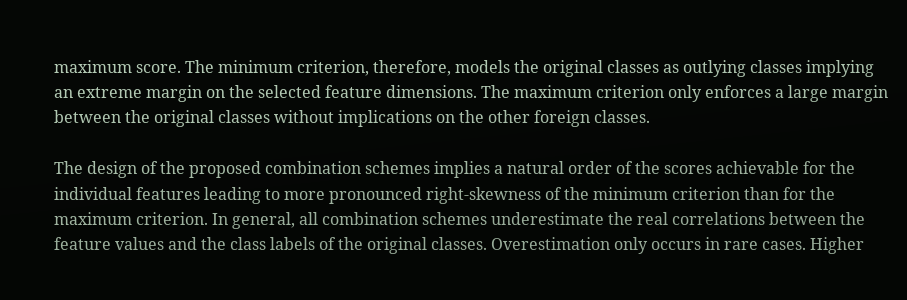maximum score. The minimum criterion, therefore, models the original classes as outlying classes implying an extreme margin on the selected feature dimensions. The maximum criterion only enforces a large margin between the original classes without implications on the other foreign classes.

The design of the proposed combination schemes implies a natural order of the scores achievable for the individual features leading to more pronounced right-skewness of the minimum criterion than for the maximum criterion. In general, all combination schemes underestimate the real correlations between the feature values and the class labels of the original classes. Overestimation only occurs in rare cases. Higher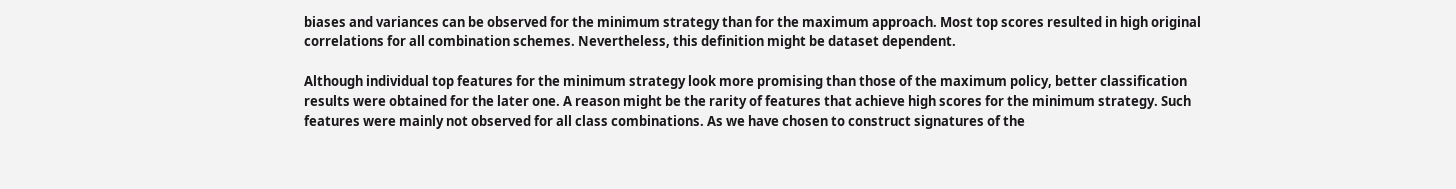biases and variances can be observed for the minimum strategy than for the maximum approach. Most top scores resulted in high original correlations for all combination schemes. Nevertheless, this definition might be dataset dependent.

Although individual top features for the minimum strategy look more promising than those of the maximum policy, better classification results were obtained for the later one. A reason might be the rarity of features that achieve high scores for the minimum strategy. Such features were mainly not observed for all class combinations. As we have chosen to construct signatures of the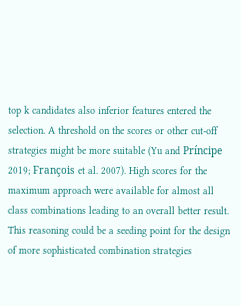top k candidates also inferior features entered the selection. A threshold on the scores or other cut-off strategies might be more suitable (Yu and Príncipe 2019; François et al. 2007). High scores for the maximum approach were available for almost all class combinations leading to an overall better result. This reasoning could be a seeding point for the design of more sophisticated combination strategies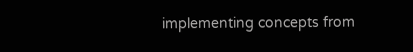implementing concepts from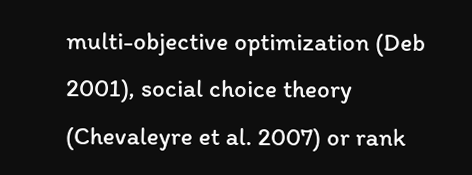multi-objective optimization (Deb 2001), social choice theory (Chevaleyre et al. 2007) or rank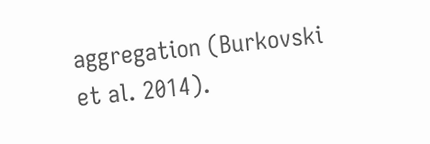aggregation (Burkovski et al. 2014).